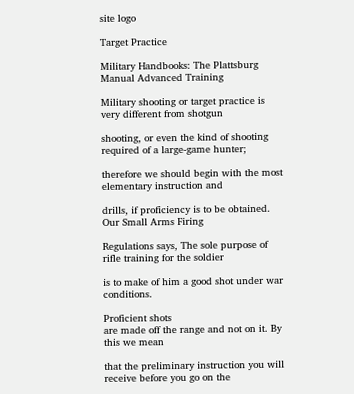site logo

Target Practice

Military Handbooks: The Plattsburg Manual Advanced Training

Military shooting or target practice is very different from shotgun

shooting, or even the kind of shooting required of a large-game hunter;

therefore we should begin with the most elementary instruction and

drills, if proficiency is to be obtained. Our Small Arms Firing

Regulations says, The sole purpose of rifle training for the soldier

is to make of him a good shot under war conditions.

Proficient shots
are made off the range and not on it. By this we mean

that the preliminary instruction you will receive before you go on the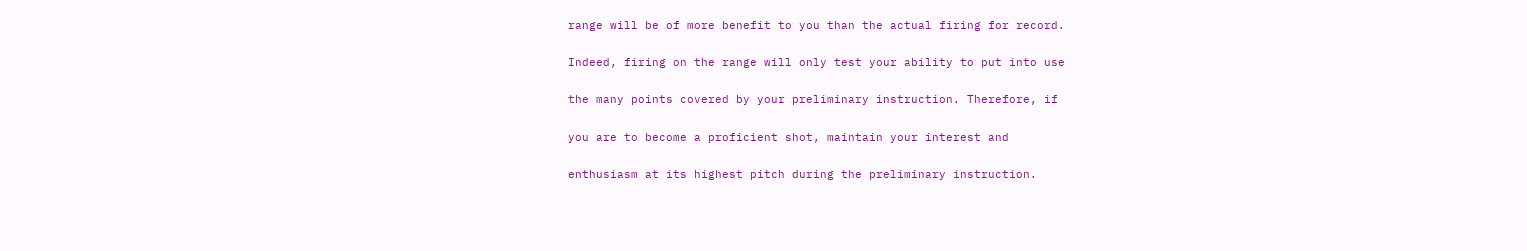range will be of more benefit to you than the actual firing for record.

Indeed, firing on the range will only test your ability to put into use

the many points covered by your preliminary instruction. Therefore, if

you are to become a proficient shot, maintain your interest and

enthusiasm at its highest pitch during the preliminary instruction.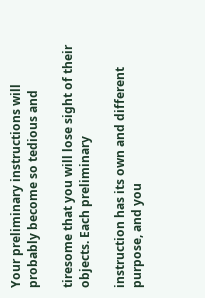Your preliminary instructions will probably become so tedious and

tiresome that you will lose sight of their objects. Each preliminary

instruction has its own and different purpose, and you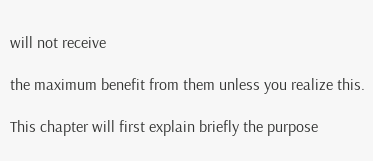will not receive

the maximum benefit from them unless you realize this.

This chapter will first explain briefly the purpose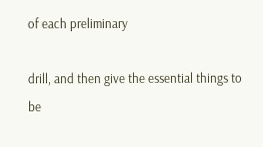of each preliminary

drill, and then give the essential things to be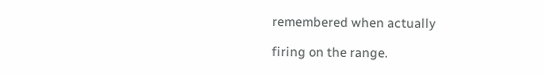remembered when actually

firing on the range.